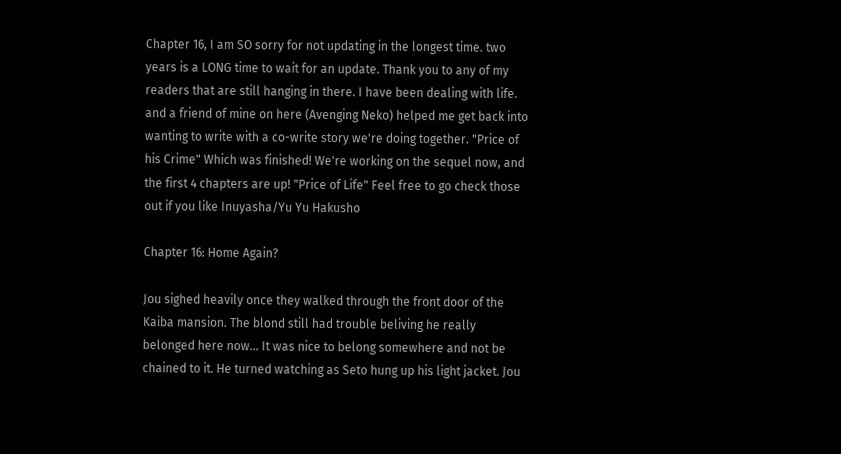Chapter 16, I am SO sorry for not updating in the longest time. two years is a LONG time to wait for an update. Thank you to any of my readers that are still hanging in there. I have been dealing with life. and a friend of mine on here (Avenging Neko) helped me get back into wanting to write with a co-write story we're doing together. "Price of his Crime" Which was finished! We're working on the sequel now, and the first 4 chapters are up! "Price of Life" Feel free to go check those out if you like Inuyasha/Yu Yu Hakusho

Chapter 16: Home Again?

Jou sighed heavily once they walked through the front door of the Kaiba mansion. The blond still had trouble beliving he really belonged here now... It was nice to belong somewhere and not be chained to it. He turned watching as Seto hung up his light jacket. Jou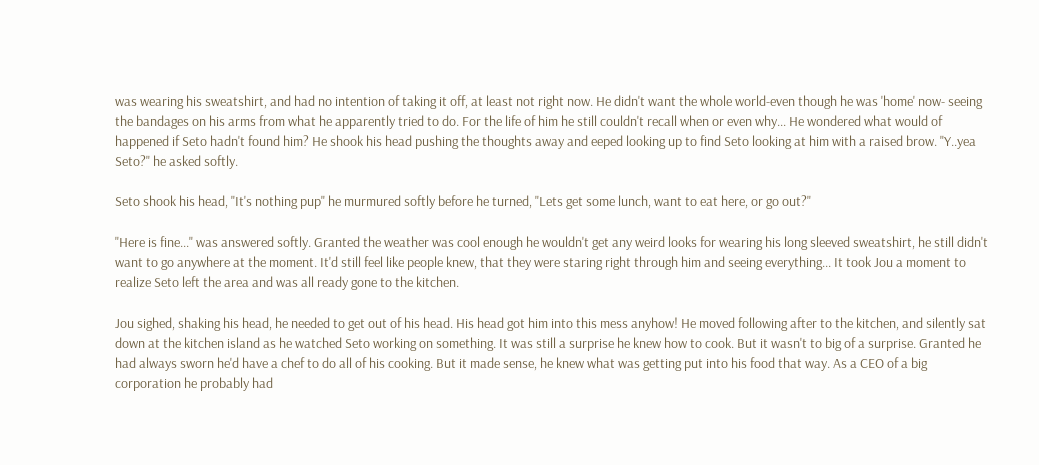was wearing his sweatshirt, and had no intention of taking it off, at least not right now. He didn't want the whole world-even though he was 'home' now- seeing the bandages on his arms from what he apparently tried to do. For the life of him he still couldn't recall when or even why... He wondered what would of happened if Seto hadn't found him? He shook his head pushing the thoughts away and eeped looking up to find Seto looking at him with a raised brow. "Y..yea Seto?" he asked softly.

Seto shook his head, "It's nothing pup" he murmured softly before he turned, "Lets get some lunch, want to eat here, or go out?"

"Here is fine..." was answered softly. Granted the weather was cool enough he wouldn't get any weird looks for wearing his long sleeved sweatshirt, he still didn't want to go anywhere at the moment. It'd still feel like people knew, that they were staring right through him and seeing everything... It took Jou a moment to realize Seto left the area and was all ready gone to the kitchen.

Jou sighed, shaking his head, he needed to get out of his head. His head got him into this mess anyhow! He moved following after to the kitchen, and silently sat down at the kitchen island as he watched Seto working on something. It was still a surprise he knew how to cook. But it wasn't to big of a surprise. Granted he had always sworn he'd have a chef to do all of his cooking. But it made sense, he knew what was getting put into his food that way. As a CEO of a big corporation he probably had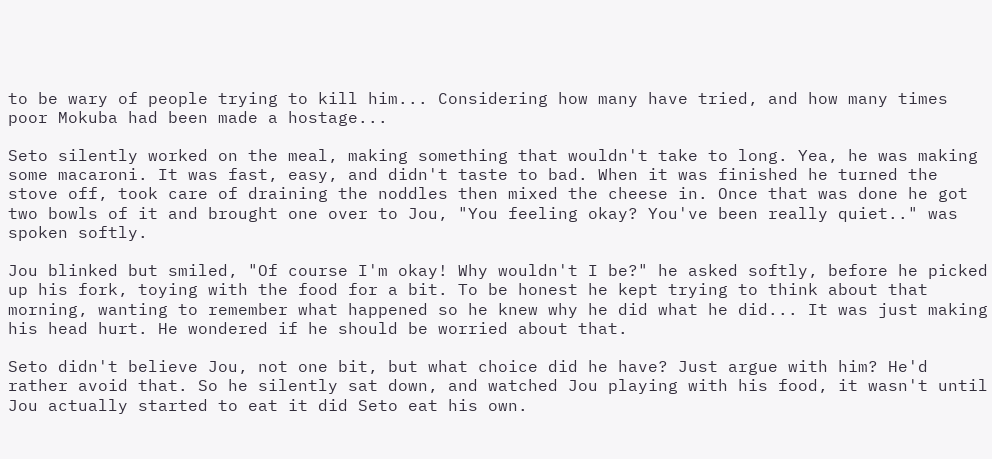to be wary of people trying to kill him... Considering how many have tried, and how many times poor Mokuba had been made a hostage...

Seto silently worked on the meal, making something that wouldn't take to long. Yea, he was making some macaroni. It was fast, easy, and didn't taste to bad. When it was finished he turned the stove off, took care of draining the noddles then mixed the cheese in. Once that was done he got two bowls of it and brought one over to Jou, "You feeling okay? You've been really quiet.." was spoken softly.

Jou blinked but smiled, "Of course I'm okay! Why wouldn't I be?" he asked softly, before he picked up his fork, toying with the food for a bit. To be honest he kept trying to think about that morning, wanting to remember what happened so he knew why he did what he did... It was just making his head hurt. He wondered if he should be worried about that.

Seto didn't believe Jou, not one bit, but what choice did he have? Just argue with him? He'd rather avoid that. So he silently sat down, and watched Jou playing with his food, it wasn't until Jou actually started to eat it did Seto eat his own.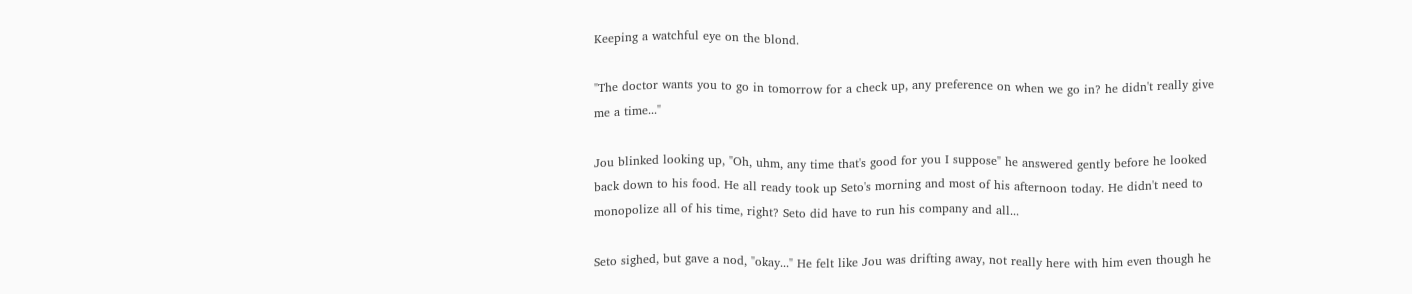Keeping a watchful eye on the blond.

"The doctor wants you to go in tomorrow for a check up, any preference on when we go in? he didn't really give me a time..."

Jou blinked looking up, "Oh, uhm, any time that's good for you I suppose" he answered gently before he looked back down to his food. He all ready took up Seto's morning and most of his afternoon today. He didn't need to monopolize all of his time, right? Seto did have to run his company and all...

Seto sighed, but gave a nod, "okay..." He felt like Jou was drifting away, not really here with him even though he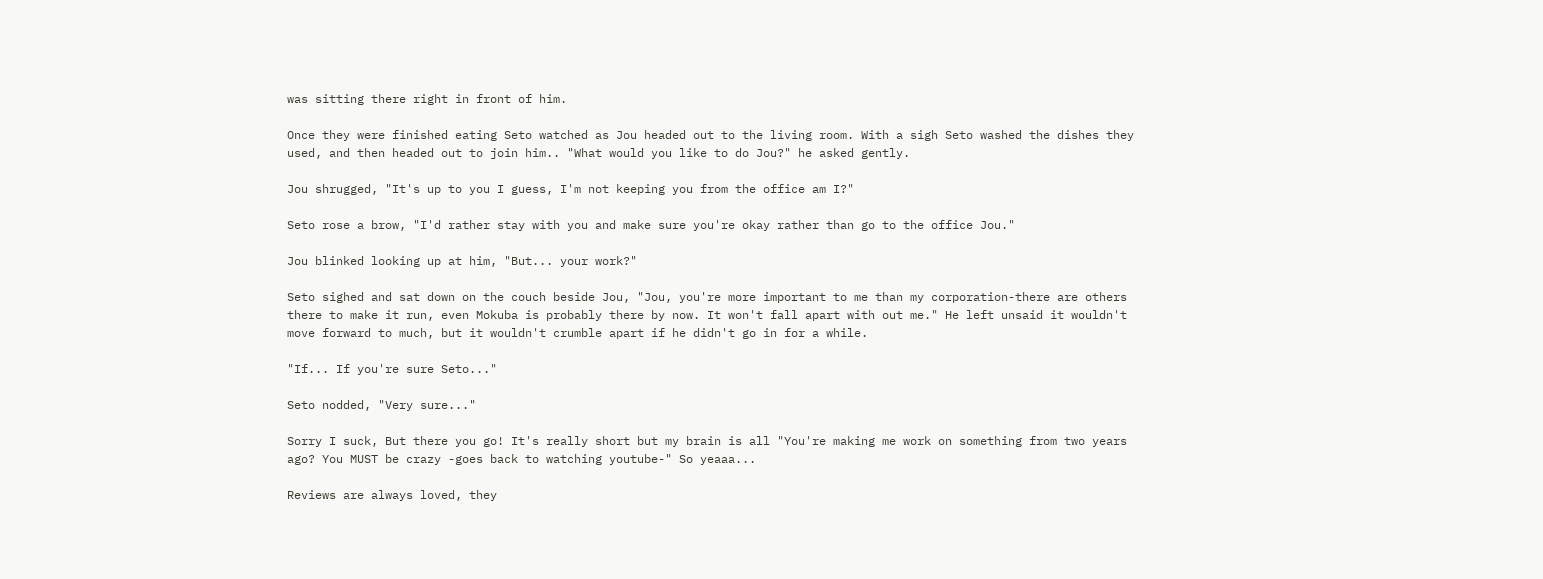was sitting there right in front of him.

Once they were finished eating Seto watched as Jou headed out to the living room. With a sigh Seto washed the dishes they used, and then headed out to join him.. "What would you like to do Jou?" he asked gently.

Jou shrugged, "It's up to you I guess, I'm not keeping you from the office am I?"

Seto rose a brow, "I'd rather stay with you and make sure you're okay rather than go to the office Jou."

Jou blinked looking up at him, "But... your work?"

Seto sighed and sat down on the couch beside Jou, "Jou, you're more important to me than my corporation-there are others there to make it run, even Mokuba is probably there by now. It won't fall apart with out me." He left unsaid it wouldn't move forward to much, but it wouldn't crumble apart if he didn't go in for a while.

"If... If you're sure Seto..."

Seto nodded, "Very sure..."

Sorry I suck, But there you go! It's really short but my brain is all "You're making me work on something from two years ago? You MUST be crazy -goes back to watching youtube-" So yeaaa...

Reviews are always loved, they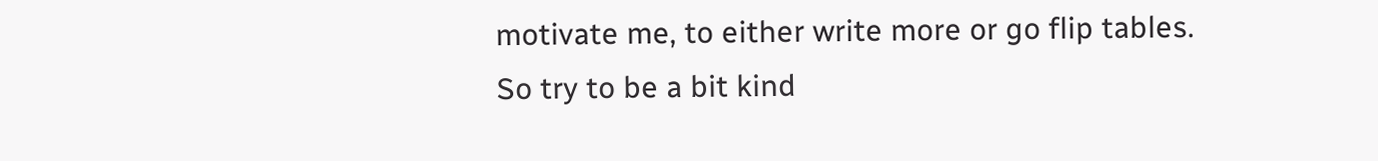motivate me, to either write more or go flip tables. So try to be a bit kind